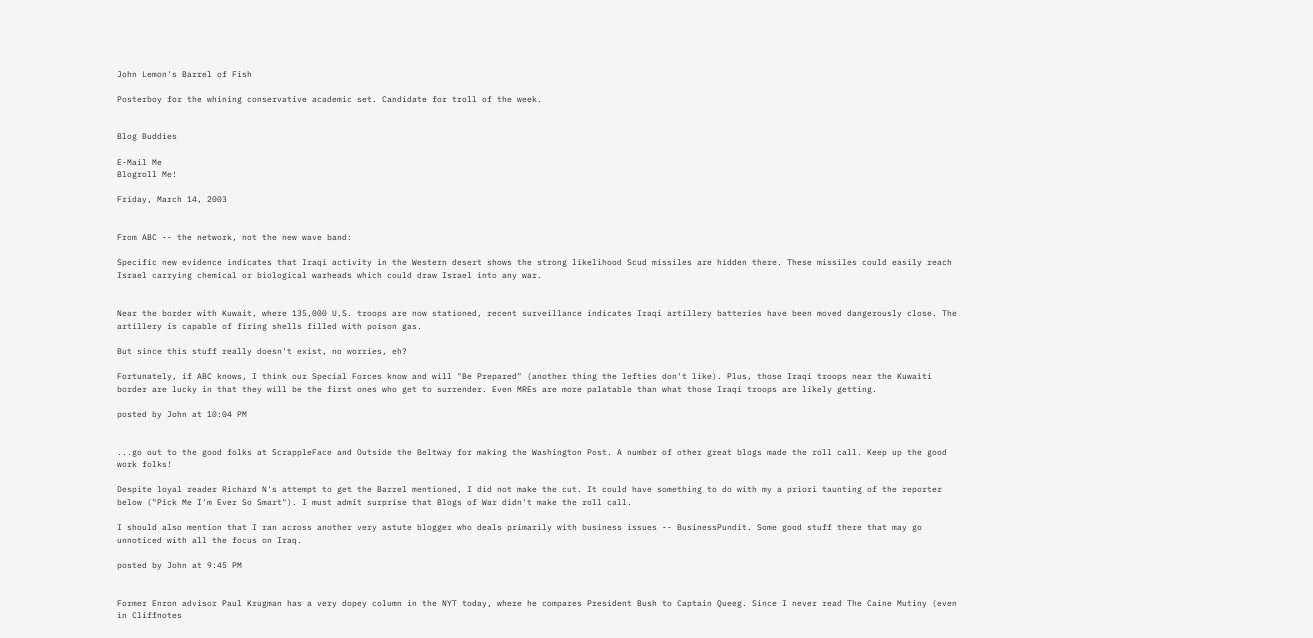John Lemon's Barrel of Fish

Posterboy for the whining conservative academic set. Candidate for troll of the week.


Blog Buddies

E-Mail Me
Blogroll Me!

Friday, March 14, 2003


From ABC -- the network, not the new wave band:

Specific new evidence indicates that Iraqi activity in the Western desert shows the strong likelihood Scud missiles are hidden there. These missiles could easily reach Israel carrying chemical or biological warheads which could draw Israel into any war.


Near the border with Kuwait, where 135,000 U.S. troops are now stationed, recent surveillance indicates Iraqi artillery batteries have been moved dangerously close. The artillery is capable of firing shells filled with poison gas.

But since this stuff really doesn't exist, no worries, eh?

Fortunately, if ABC knows, I think our Special Forces know and will "Be Prepared" (another thing the lefties don't like). Plus, those Iraqi troops near the Kuwaiti border are lucky in that they will be the first ones who get to surrender. Even MREs are more palatable than what those Iraqi troops are likely getting.

posted by John at 10:04 PM


...go out to the good folks at ScrappleFace and Outside the Beltway for making the Washington Post. A number of other great blogs made the roll call. Keep up the good work folks!

Despite loyal reader Richard N's attempt to get the Barrel mentioned, I did not make the cut. It could have something to do with my a priori taunting of the reporter below ("Pick Me I'm Ever So Smart"). I must admit surprise that Blogs of War didn't make the roll call.

I should also mention that I ran across another very astute blogger who deals primarily with business issues -- BusinessPundit. Some good stuff there that may go unnoticed with all the focus on Iraq.

posted by John at 9:45 PM


Former Enron advisor Paul Krugman has a very dopey column in the NYT today, where he compares President Bush to Captain Queeg. Since I never read The Caine Mutiny (even in Cliffnotes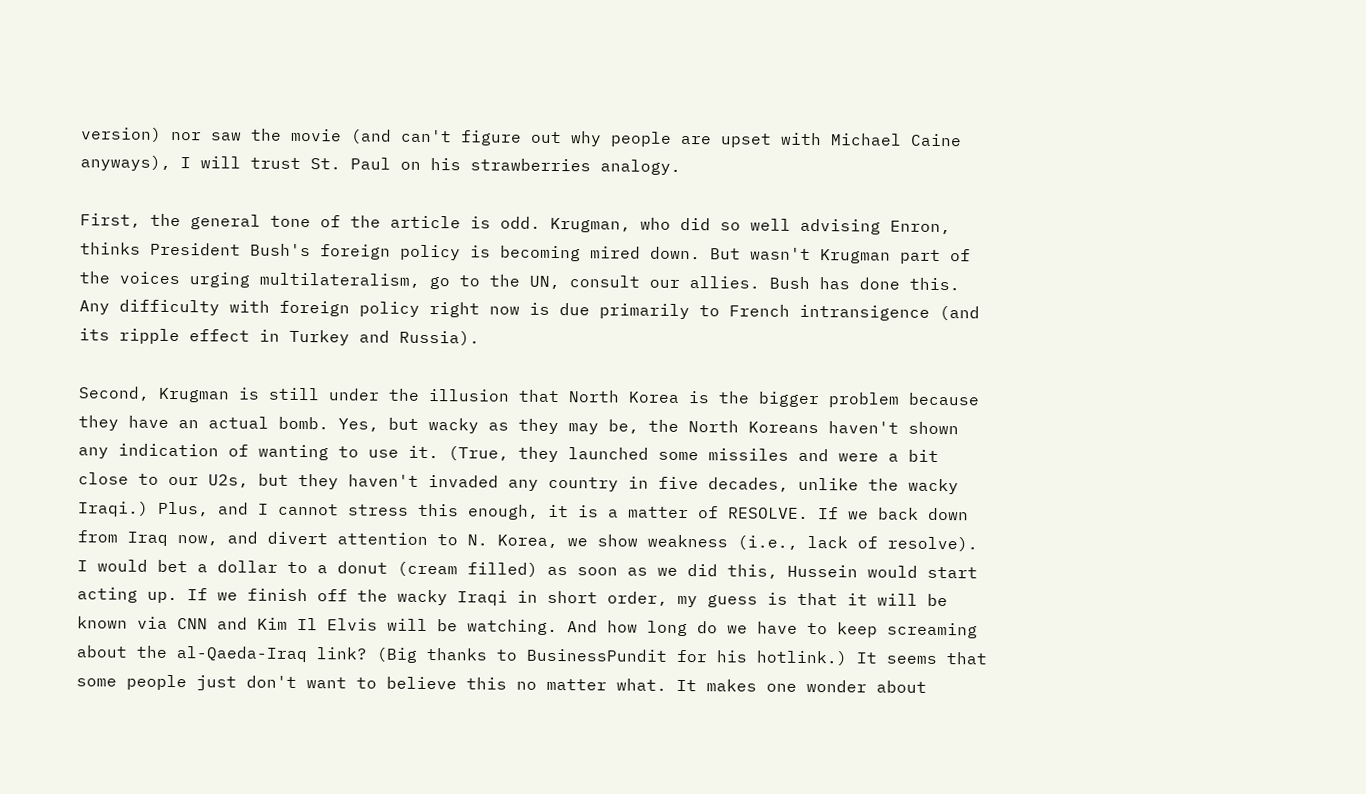version) nor saw the movie (and can't figure out why people are upset with Michael Caine anyways), I will trust St. Paul on his strawberries analogy.

First, the general tone of the article is odd. Krugman, who did so well advising Enron, thinks President Bush's foreign policy is becoming mired down. But wasn't Krugman part of the voices urging multilateralism, go to the UN, consult our allies. Bush has done this. Any difficulty with foreign policy right now is due primarily to French intransigence (and its ripple effect in Turkey and Russia).

Second, Krugman is still under the illusion that North Korea is the bigger problem because they have an actual bomb. Yes, but wacky as they may be, the North Koreans haven't shown any indication of wanting to use it. (True, they launched some missiles and were a bit close to our U2s, but they haven't invaded any country in five decades, unlike the wacky Iraqi.) Plus, and I cannot stress this enough, it is a matter of RESOLVE. If we back down from Iraq now, and divert attention to N. Korea, we show weakness (i.e., lack of resolve). I would bet a dollar to a donut (cream filled) as soon as we did this, Hussein would start acting up. If we finish off the wacky Iraqi in short order, my guess is that it will be known via CNN and Kim Il Elvis will be watching. And how long do we have to keep screaming about the al-Qaeda-Iraq link? (Big thanks to BusinessPundit for his hotlink.) It seems that some people just don't want to believe this no matter what. It makes one wonder about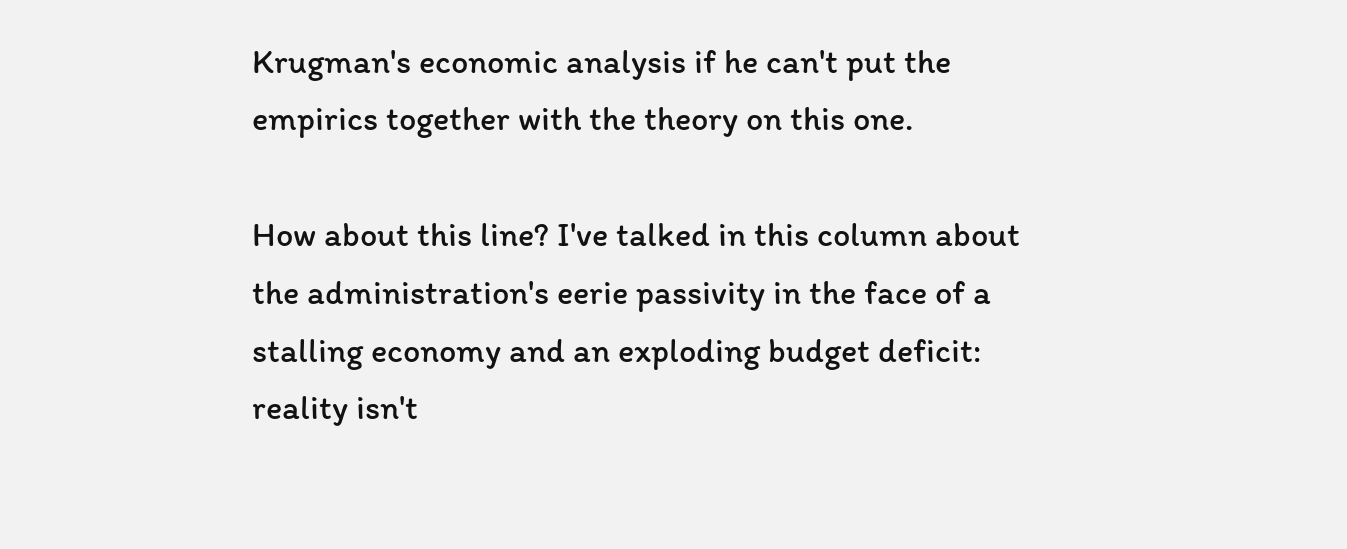Krugman's economic analysis if he can't put the empirics together with the theory on this one.

How about this line? I've talked in this column about the administration's eerie passivity in the face of a stalling economy and an exploding budget deficit: reality isn't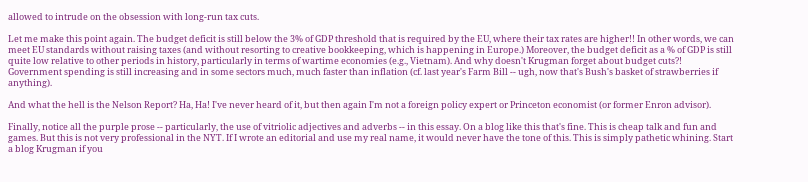allowed to intrude on the obsession with long-run tax cuts.

Let me make this point again. The budget deficit is still below the 3% of GDP threshold that is required by the EU, where their tax rates are higher!! In other words, we can meet EU standards without raising taxes (and without resorting to creative bookkeeping, which is happening in Europe.) Moreover, the budget deficit as a % of GDP is still quite low relative to other periods in history, particularly in terms of wartime economies (e.g., Vietnam). And why doesn't Krugman forget about budget cuts?! Government spending is still increasing and in some sectors much, much faster than inflation (cf. last year's Farm Bill -- ugh, now that's Bush's basket of strawberries if anything).

And what the hell is the Nelson Report? Ha, Ha! I've never heard of it, but then again I'm not a foreign policy expert or Princeton economist (or former Enron advisor).

Finally, notice all the purple prose -- particularly, the use of vitriolic adjectives and adverbs -- in this essay. On a blog like this that's fine. This is cheap talk and fun and games. But this is not very professional in the NYT. If I wrote an editorial and use my real name, it would never have the tone of this. This is simply pathetic whining. Start a blog Krugman if you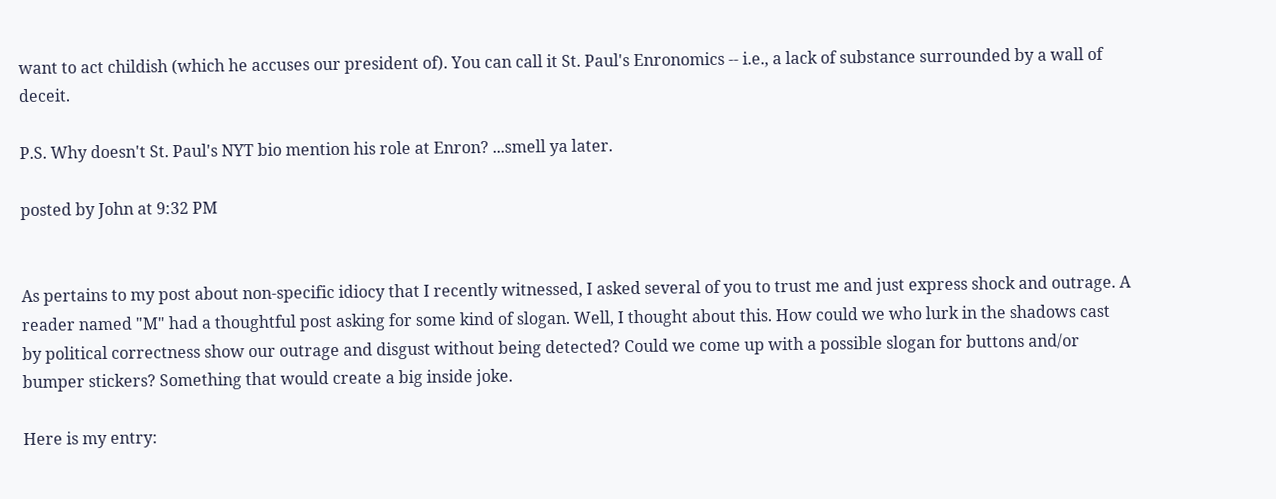want to act childish (which he accuses our president of). You can call it St. Paul's Enronomics -- i.e., a lack of substance surrounded by a wall of deceit.

P.S. Why doesn't St. Paul's NYT bio mention his role at Enron? ...smell ya later.

posted by John at 9:32 PM


As pertains to my post about non-specific idiocy that I recently witnessed, I asked several of you to trust me and just express shock and outrage. A reader named "M" had a thoughtful post asking for some kind of slogan. Well, I thought about this. How could we who lurk in the shadows cast by political correctness show our outrage and disgust without being detected? Could we come up with a possible slogan for buttons and/or bumper stickers? Something that would create a big inside joke.

Here is my entry: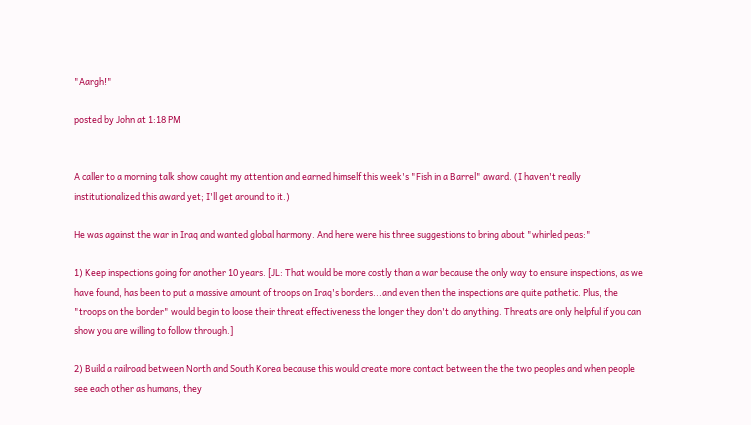"Aargh!"

posted by John at 1:18 PM


A caller to a morning talk show caught my attention and earned himself this week's "Fish in a Barrel" award. (I haven't really institutionalized this award yet; I'll get around to it.)

He was against the war in Iraq and wanted global harmony. And here were his three suggestions to bring about "whirled peas:"

1) Keep inspections going for another 10 years. [JL: That would be more costly than a war because the only way to ensure inspections, as we have found, has been to put a massive amount of troops on Iraq's borders...and even then the inspections are quite pathetic. Plus, the "troops on the border" would begin to loose their threat effectiveness the longer they don't do anything. Threats are only helpful if you can show you are willing to follow through.]

2) Build a railroad between North and South Korea because this would create more contact between the the two peoples and when people see each other as humans, they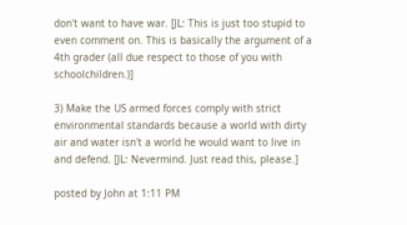don't want to have war. [JL: This is just too stupid to even comment on. This is basically the argument of a 4th grader (all due respect to those of you with schoolchildren.)]

3) Make the US armed forces comply with strict environmental standards because a world with dirty air and water isn't a world he would want to live in and defend. [JL: Nevermind. Just read this, please.]

posted by John at 1:11 PM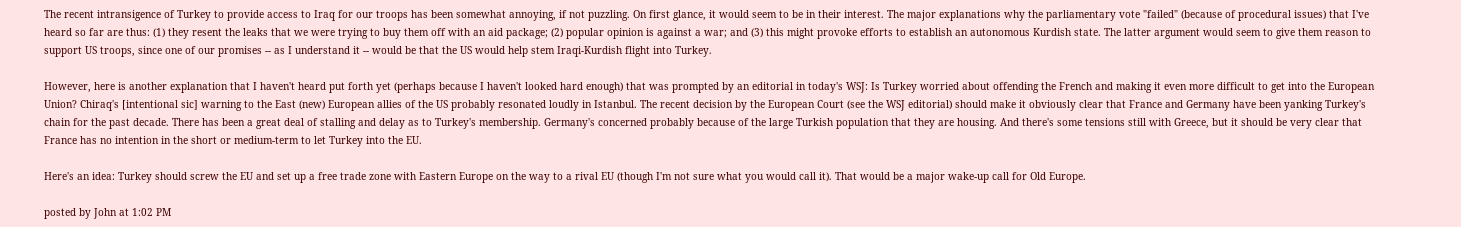The recent intransigence of Turkey to provide access to Iraq for our troops has been somewhat annoying, if not puzzling. On first glance, it would seem to be in their interest. The major explanations why the parliamentary vote "failed" (because of procedural issues) that I've heard so far are thus: (1) they resent the leaks that we were trying to buy them off with an aid package; (2) popular opinion is against a war; and (3) this might provoke efforts to establish an autonomous Kurdish state. The latter argument would seem to give them reason to support US troops, since one of our promises -- as I understand it -- would be that the US would help stem Iraqi-Kurdish flight into Turkey.

However, here is another explanation that I haven't heard put forth yet (perhaps because I haven't looked hard enough) that was prompted by an editorial in today's WSJ: Is Turkey worried about offending the French and making it even more difficult to get into the European Union? Chiraq's [intentional sic] warning to the East (new) European allies of the US probably resonated loudly in Istanbul. The recent decision by the European Court (see the WSJ editorial) should make it obviously clear that France and Germany have been yanking Turkey's chain for the past decade. There has been a great deal of stalling and delay as to Turkey's membership. Germany's concerned probably because of the large Turkish population that they are housing. And there's some tensions still with Greece, but it should be very clear that France has no intention in the short or medium-term to let Turkey into the EU.

Here's an idea: Turkey should screw the EU and set up a free trade zone with Eastern Europe on the way to a rival EU (though I'm not sure what you would call it). That would be a major wake-up call for Old Europe.

posted by John at 1:02 PM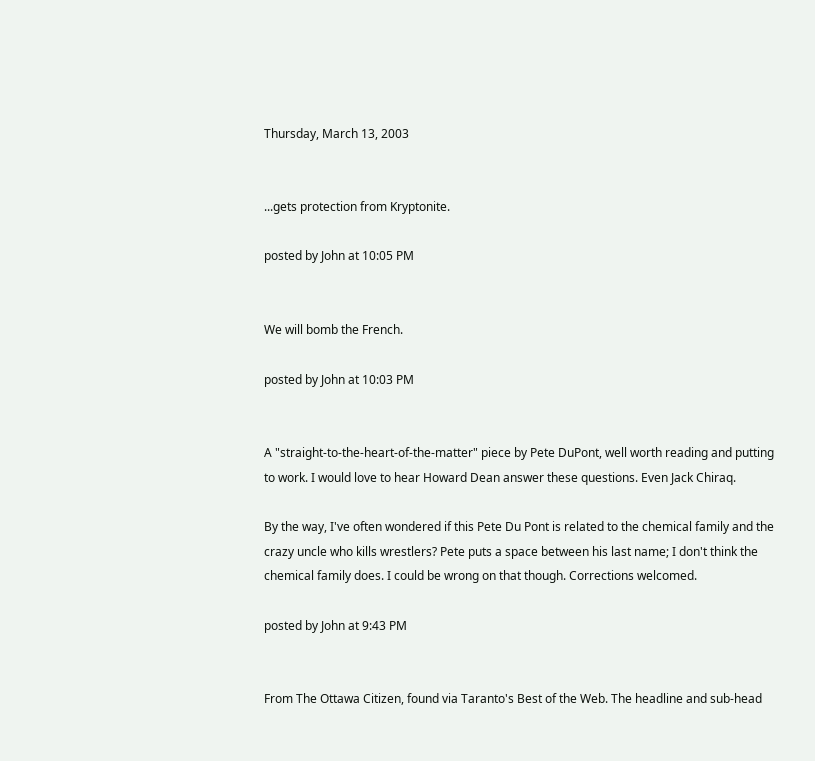Thursday, March 13, 2003


...gets protection from Kryptonite.

posted by John at 10:05 PM


We will bomb the French.

posted by John at 10:03 PM


A "straight-to-the-heart-of-the-matter" piece by Pete DuPont, well worth reading and putting to work. I would love to hear Howard Dean answer these questions. Even Jack Chiraq.

By the way, I've often wondered if this Pete Du Pont is related to the chemical family and the crazy uncle who kills wrestlers? Pete puts a space between his last name; I don't think the chemical family does. I could be wrong on that though. Corrections welcomed.

posted by John at 9:43 PM


From The Ottawa Citizen, found via Taranto's Best of the Web. The headline and sub-head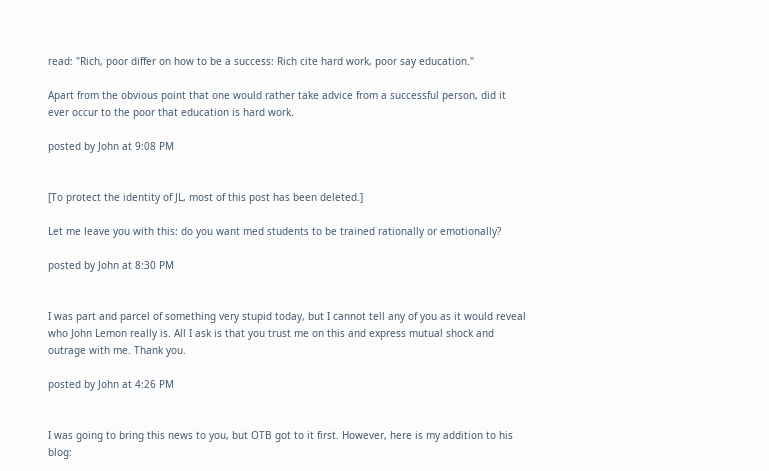read: "Rich, poor differ on how to be a success: Rich cite hard work, poor say education."

Apart from the obvious point that one would rather take advice from a successful person, did it ever occur to the poor that education is hard work.

posted by John at 9:08 PM


[To protect the identity of JL, most of this post has been deleted.]

Let me leave you with this: do you want med students to be trained rationally or emotionally?

posted by John at 8:30 PM


I was part and parcel of something very stupid today, but I cannot tell any of you as it would reveal who John Lemon really is. All I ask is that you trust me on this and express mutual shock and outrage with me. Thank you.

posted by John at 4:26 PM


I was going to bring this news to you, but OTB got to it first. However, here is my addition to his blog: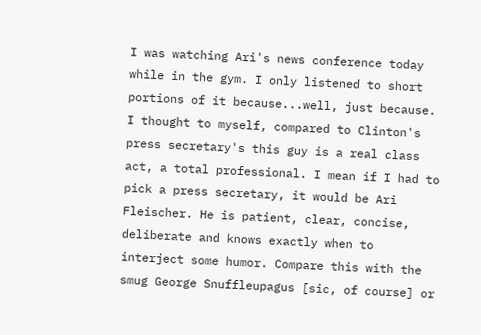I was watching Ari's news conference today while in the gym. I only listened to short portions of it because...well, just because. I thought to myself, compared to Clinton's press secretary's this guy is a real class act, a total professional. I mean if I had to pick a press secretary, it would be Ari Fleischer. He is patient, clear, concise, deliberate and knows exactly when to interject some humor. Compare this with the smug George Snuffleupagus [sic, of course] or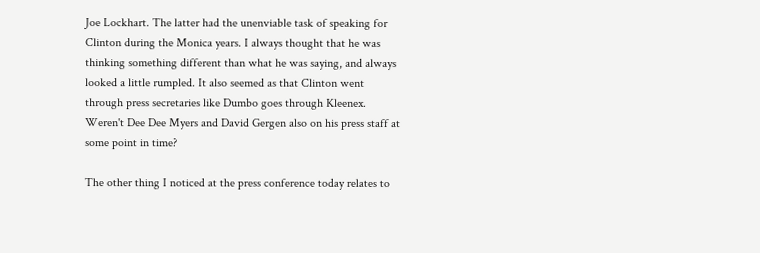Joe Lockhart. The latter had the unenviable task of speaking for Clinton during the Monica years. I always thought that he was thinking something different than what he was saying, and always looked a little rumpled. It also seemed as that Clinton went through press secretaries like Dumbo goes through Kleenex. Weren't Dee Dee Myers and David Gergen also on his press staff at some point in time?

The other thing I noticed at the press conference today relates to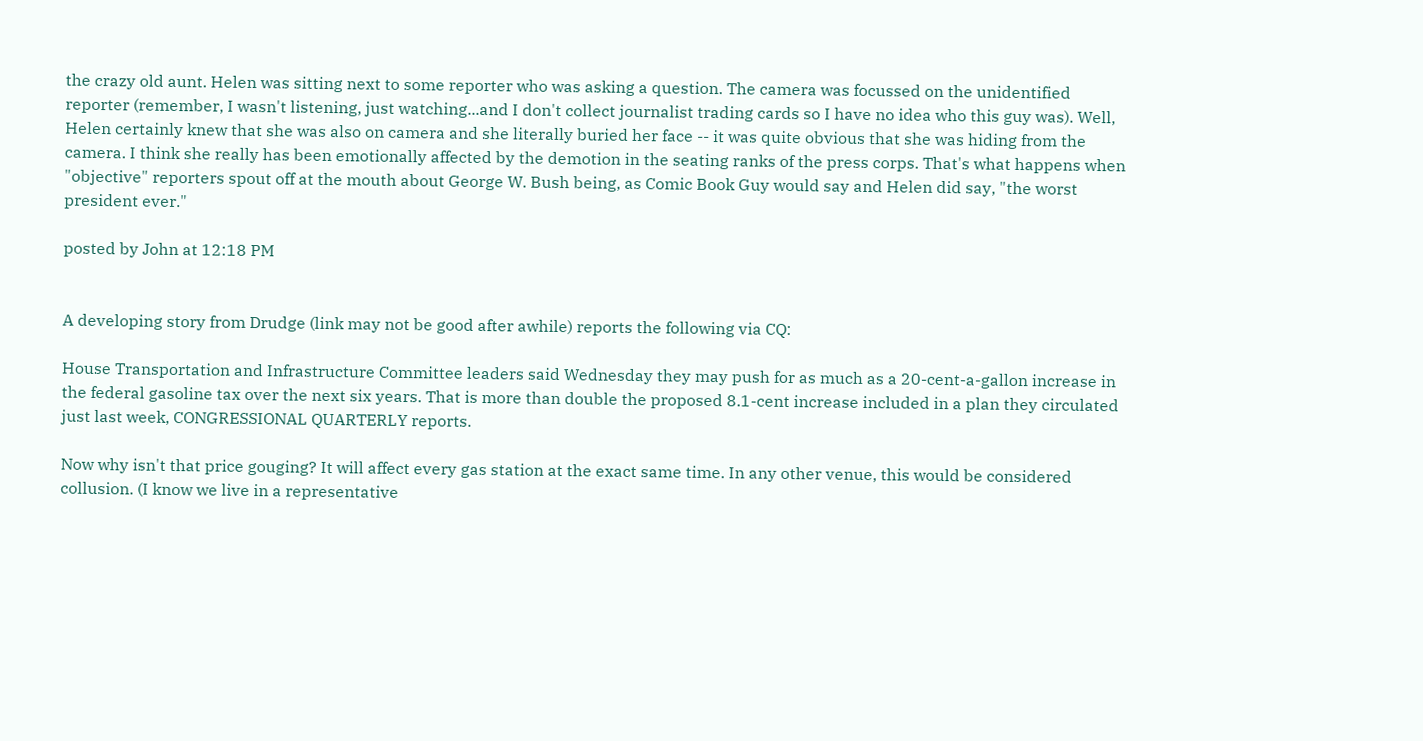the crazy old aunt. Helen was sitting next to some reporter who was asking a question. The camera was focussed on the unidentified reporter (remember, I wasn't listening, just watching...and I don't collect journalist trading cards so I have no idea who this guy was). Well, Helen certainly knew that she was also on camera and she literally buried her face -- it was quite obvious that she was hiding from the camera. I think she really has been emotionally affected by the demotion in the seating ranks of the press corps. That's what happens when "objective" reporters spout off at the mouth about George W. Bush being, as Comic Book Guy would say and Helen did say, "the worst president ever."

posted by John at 12:18 PM


A developing story from Drudge (link may not be good after awhile) reports the following via CQ:

House Transportation and Infrastructure Committee leaders said Wednesday they may push for as much as a 20-cent-a-gallon increase in the federal gasoline tax over the next six years. That is more than double the proposed 8.1-cent increase included in a plan they circulated just last week, CONGRESSIONAL QUARTERLY reports.

Now why isn't that price gouging? It will affect every gas station at the exact same time. In any other venue, this would be considered collusion. (I know we live in a representative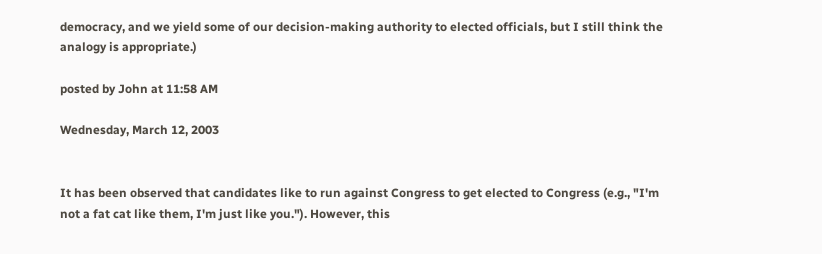democracy, and we yield some of our decision-making authority to elected officials, but I still think the analogy is appropriate.)

posted by John at 11:58 AM

Wednesday, March 12, 2003


It has been observed that candidates like to run against Congress to get elected to Congress (e.g., "I'm not a fat cat like them, I'm just like you."). However, this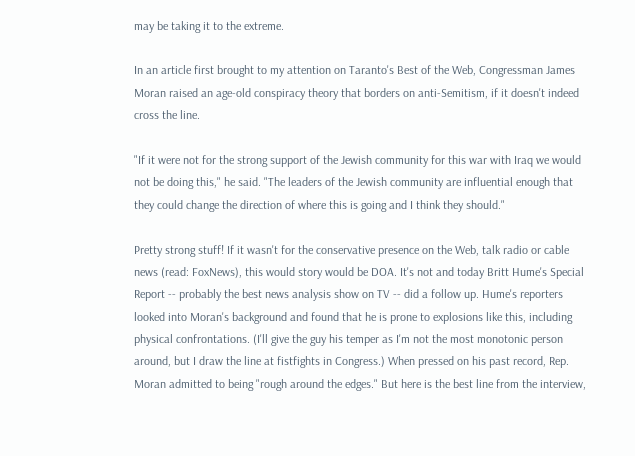may be taking it to the extreme.

In an article first brought to my attention on Taranto's Best of the Web, Congressman James Moran raised an age-old conspiracy theory that borders on anti-Semitism, if it doesn't indeed cross the line.

"If it were not for the strong support of the Jewish community for this war with Iraq we would not be doing this," he said. "The leaders of the Jewish community are influential enough that they could change the direction of where this is going and I think they should."

Pretty strong stuff! If it wasn't for the conservative presence on the Web, talk radio or cable news (read: FoxNews), this would story would be DOA. It's not and today Britt Hume's Special Report -- probably the best news analysis show on TV -- did a follow up. Hume's reporters looked into Moran's background and found that he is prone to explosions like this, including physical confrontations. (I'll give the guy his temper as I'm not the most monotonic person around, but I draw the line at fistfights in Congress.) When pressed on his past record, Rep. Moran admitted to being "rough around the edges." But here is the best line from the interview,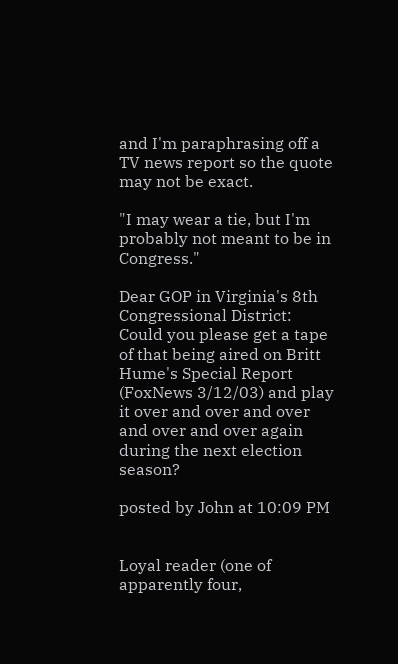and I'm paraphrasing off a TV news report so the quote may not be exact.

"I may wear a tie, but I'm probably not meant to be in Congress."

Dear GOP in Virginia's 8th Congressional District: Could you please get a tape of that being aired on Britt Hume's Special Report (FoxNews 3/12/03) and play it over and over and over and over and over again during the next election season?

posted by John at 10:09 PM


Loyal reader (one of apparently four,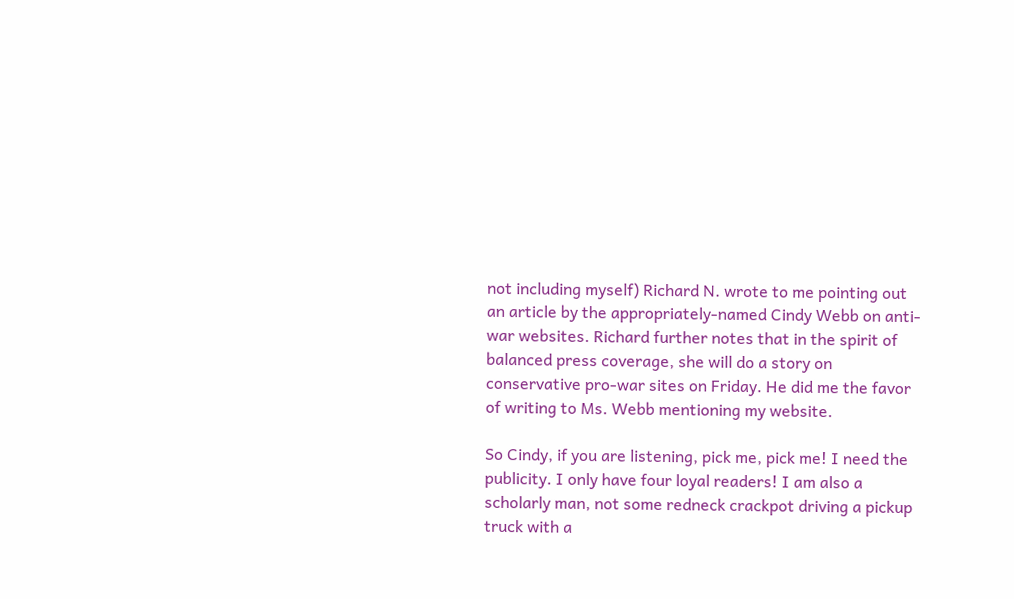not including myself) Richard N. wrote to me pointing out an article by the appropriately-named Cindy Webb on anti-war websites. Richard further notes that in the spirit of balanced press coverage, she will do a story on conservative pro-war sites on Friday. He did me the favor of writing to Ms. Webb mentioning my website.

So Cindy, if you are listening, pick me, pick me! I need the publicity. I only have four loyal readers! I am also a scholarly man, not some redneck crackpot driving a pickup truck with a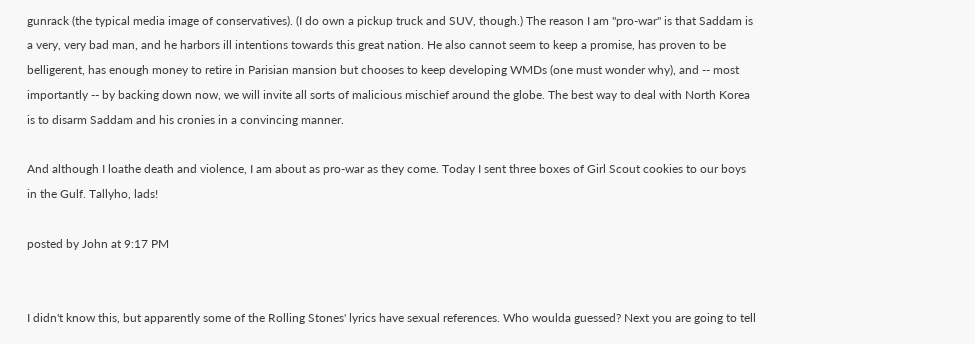gunrack (the typical media image of conservatives). (I do own a pickup truck and SUV, though.) The reason I am "pro-war" is that Saddam is a very, very bad man, and he harbors ill intentions towards this great nation. He also cannot seem to keep a promise, has proven to be belligerent, has enough money to retire in Parisian mansion but chooses to keep developing WMDs (one must wonder why), and -- most importantly -- by backing down now, we will invite all sorts of malicious mischief around the globe. The best way to deal with North Korea is to disarm Saddam and his cronies in a convincing manner.

And although I loathe death and violence, I am about as pro-war as they come. Today I sent three boxes of Girl Scout cookies to our boys in the Gulf. Tallyho, lads!

posted by John at 9:17 PM


I didn't know this, but apparently some of the Rolling Stones' lyrics have sexual references. Who woulda guessed? Next you are going to tell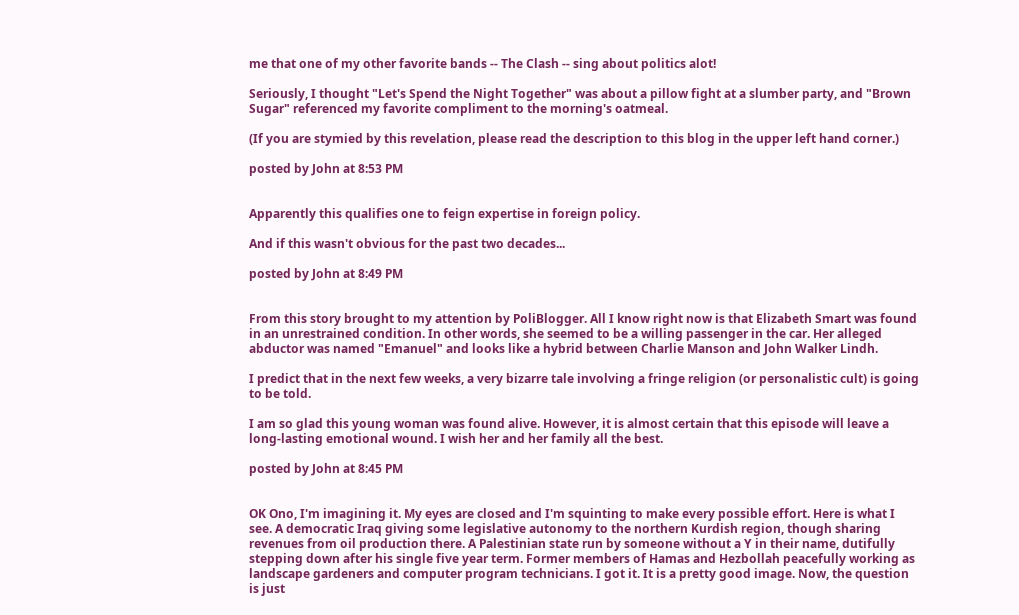me that one of my other favorite bands -- The Clash -- sing about politics alot!

Seriously, I thought "Let's Spend the Night Together" was about a pillow fight at a slumber party, and "Brown Sugar" referenced my favorite compliment to the morning's oatmeal.

(If you are stymied by this revelation, please read the description to this blog in the upper left hand corner.)

posted by John at 8:53 PM


Apparently this qualifies one to feign expertise in foreign policy.

And if this wasn't obvious for the past two decades...

posted by John at 8:49 PM


From this story brought to my attention by PoliBlogger. All I know right now is that Elizabeth Smart was found in an unrestrained condition. In other words, she seemed to be a willing passenger in the car. Her alleged abductor was named "Emanuel" and looks like a hybrid between Charlie Manson and John Walker Lindh.

I predict that in the next few weeks, a very bizarre tale involving a fringe religion (or personalistic cult) is going to be told.

I am so glad this young woman was found alive. However, it is almost certain that this episode will leave a long-lasting emotional wound. I wish her and her family all the best.

posted by John at 8:45 PM


OK Ono, I'm imagining it. My eyes are closed and I'm squinting to make every possible effort. Here is what I see. A democratic Iraq giving some legislative autonomy to the northern Kurdish region, though sharing revenues from oil production there. A Palestinian state run by someone without a Y in their name, dutifully stepping down after his single five year term. Former members of Hamas and Hezbollah peacefully working as landscape gardeners and computer program technicians. I got it. It is a pretty good image. Now, the question is just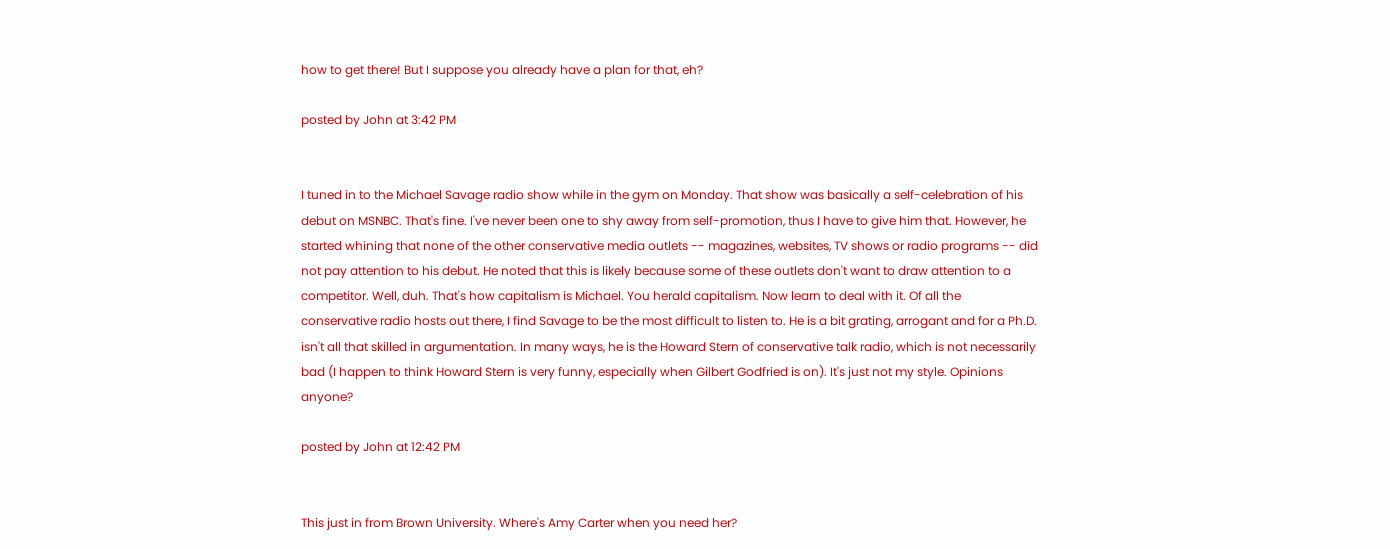how to get there! But I suppose you already have a plan for that, eh?

posted by John at 3:42 PM


I tuned in to the Michael Savage radio show while in the gym on Monday. That show was basically a self-celebration of his debut on MSNBC. That's fine. I've never been one to shy away from self-promotion, thus I have to give him that. However, he started whining that none of the other conservative media outlets -- magazines, websites, TV shows or radio programs -- did not pay attention to his debut. He noted that this is likely because some of these outlets don't want to draw attention to a competitor. Well, duh. That's how capitalism is Michael. You herald capitalism. Now learn to deal with it. Of all the conservative radio hosts out there, I find Savage to be the most difficult to listen to. He is a bit grating, arrogant and for a Ph.D. isn't all that skilled in argumentation. In many ways, he is the Howard Stern of conservative talk radio, which is not necessarily bad (I happen to think Howard Stern is very funny, especially when Gilbert Godfried is on). It's just not my style. Opinions anyone?

posted by John at 12:42 PM


This just in from Brown University. Where's Amy Carter when you need her?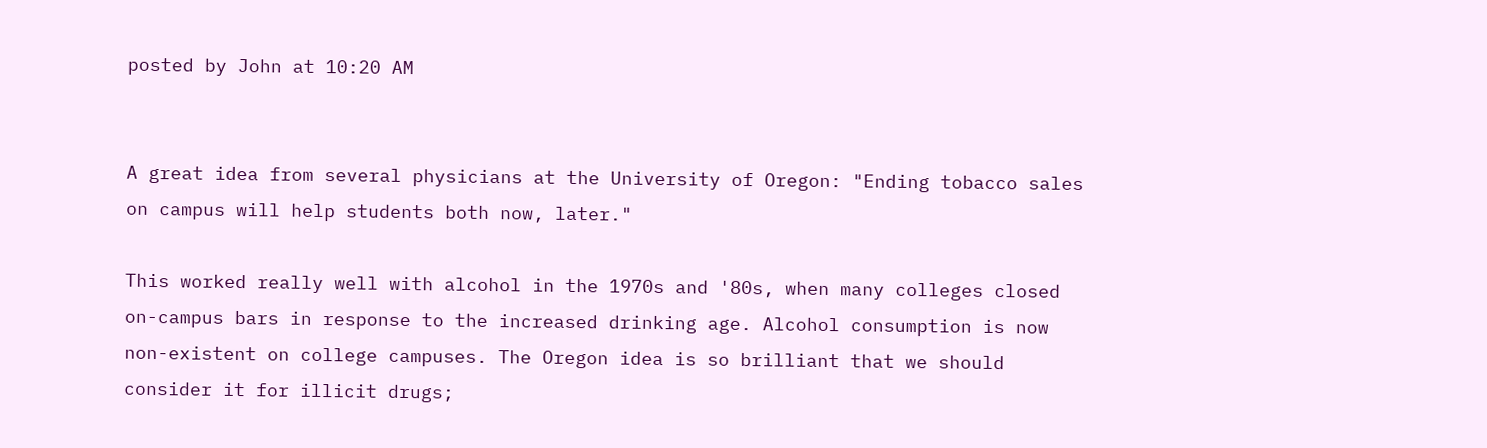posted by John at 10:20 AM


A great idea from several physicians at the University of Oregon: "Ending tobacco sales on campus will help students both now, later."

This worked really well with alcohol in the 1970s and '80s, when many colleges closed on-campus bars in response to the increased drinking age. Alcohol consumption is now non-existent on college campuses. The Oregon idea is so brilliant that we should consider it for illicit drugs;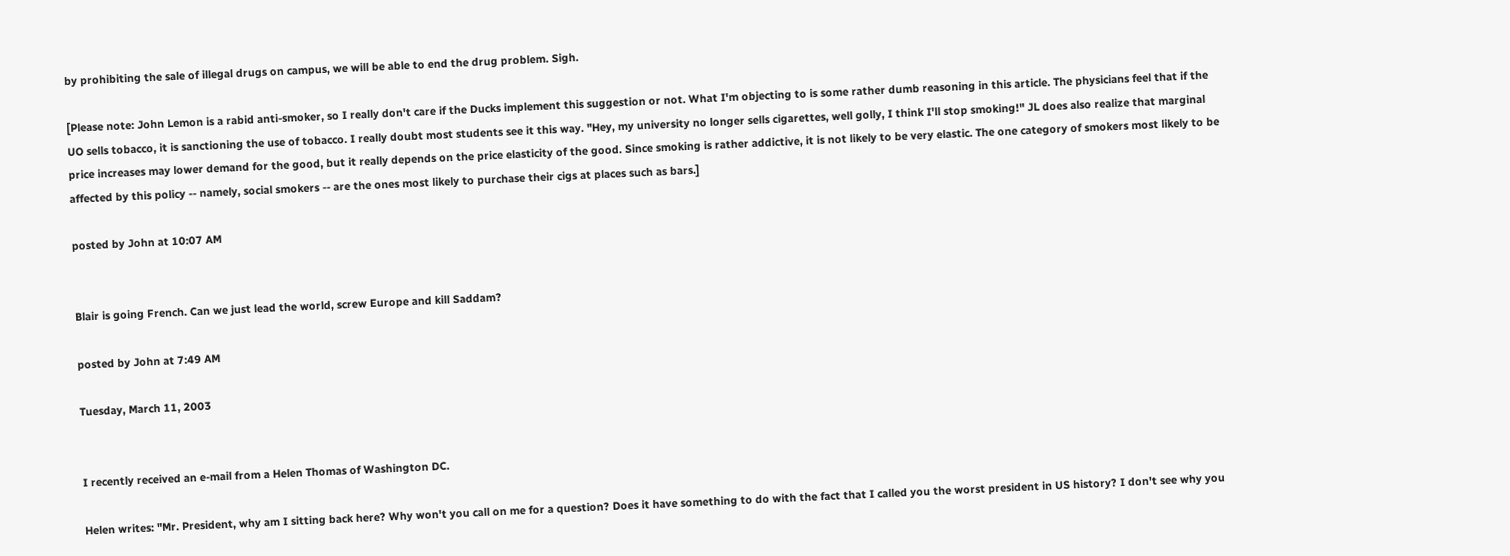by prohibiting the sale of illegal drugs on campus, we will be able to end the drug problem. Sigh.

[Please note: John Lemon is a rabid anti-smoker, so I really don't care if the Ducks implement this suggestion or not. What I'm objecting to is some rather dumb reasoning in this article. The physicians feel that if the UO sells tobacco, it is sanctioning the use of tobacco. I really doubt most students see it this way. "Hey, my university no longer sells cigarettes, well golly, I think I'll stop smoking!" JL does also realize that marginal price increases may lower demand for the good, but it really depends on the price elasticity of the good. Since smoking is rather addictive, it is not likely to be very elastic. The one category of smokers most likely to be affected by this policy -- namely, social smokers -- are the ones most likely to purchase their cigs at places such as bars.]

posted by John at 10:07 AM


Blair is going French. Can we just lead the world, screw Europe and kill Saddam?

posted by John at 7:49 AM

Tuesday, March 11, 2003


I recently received an e-mail from a Helen Thomas of Washington DC.

Helen writes: "Mr. President, why am I sitting back here? Why won't you call on me for a question? Does it have something to do with the fact that I called you the worst president in US history? I don't see why you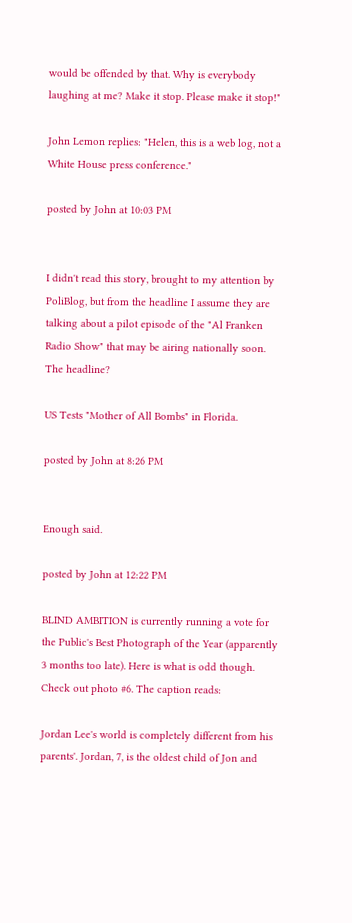would be offended by that. Why is everybody laughing at me? Make it stop. Please make it stop!"

John Lemon replies: "Helen, this is a web log, not a White House press conference."

posted by John at 10:03 PM


I didn't read this story, brought to my attention by PoliBlog, but from the headline I assume they are talking about a pilot episode of the "Al Franken Radio Show" that may be airing nationally soon. The headline?

US Tests "Mother of All Bombs" in Florida.

posted by John at 8:26 PM


Enough said.

posted by John at 12:22 PM

BLIND AMBITION is currently running a vote for the Public's Best Photograph of the Year (apparently 3 months too late). Here is what is odd though. Check out photo #6. The caption reads:

Jordan Lee's world is completely different from his parents'. Jordan, 7, is the oldest child of Jon and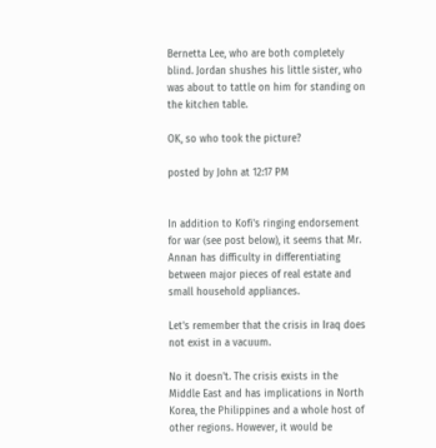Bernetta Lee, who are both completely blind. Jordan shushes his little sister, who was about to tattle on him for standing on the kitchen table.

OK, so who took the picture?

posted by John at 12:17 PM


In addition to Kofi's ringing endorsement for war (see post below), it seems that Mr. Annan has difficulty in differentiating between major pieces of real estate and small household appliances.

Let's remember that the crisis in Iraq does not exist in a vacuum.

No it doesn't. The crisis exists in the Middle East and has implications in North Korea, the Philippines and a whole host of other regions. However, it would be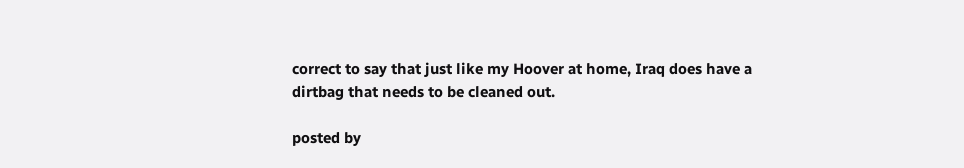correct to say that just like my Hoover at home, Iraq does have a dirtbag that needs to be cleaned out.

posted by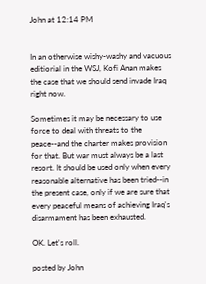John at 12:14 PM


In an otherwise wishy-washy and vacuous editiorial in the WSJ, Kofi Anan makes the case that we should send invade Iraq right now.

Sometimes it may be necessary to use force to deal with threats to the peace--and the charter makes provision for that. But war must always be a last resort. It should be used only when every reasonable alternative has been tried--in the present case, only if we are sure that every peaceful means of achieving Iraq's disarmament has been exhausted.

OK. Let's roll.

posted by John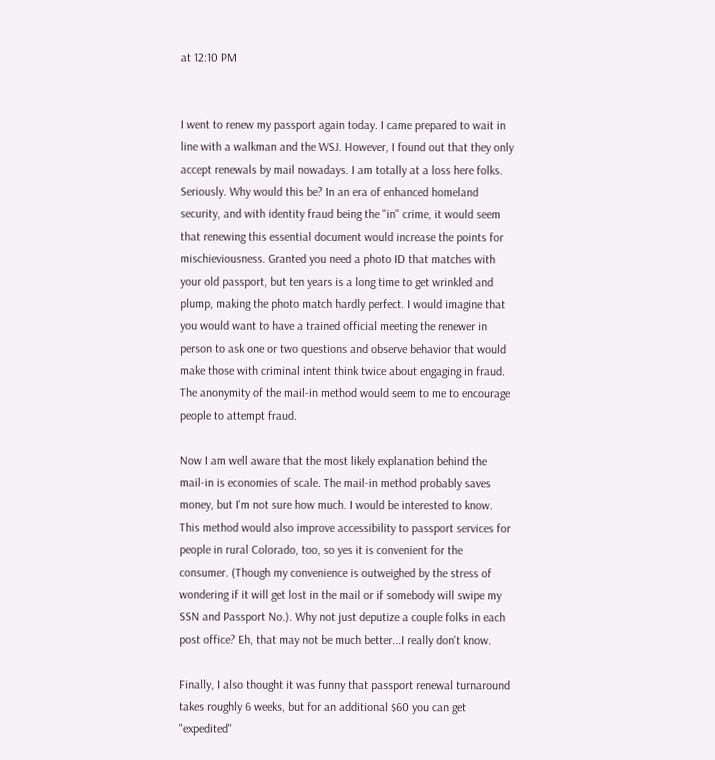at 12:10 PM


I went to renew my passport again today. I came prepared to wait in line with a walkman and the WSJ. However, I found out that they only accept renewals by mail nowadays. I am totally at a loss here folks. Seriously. Why would this be? In an era of enhanced homeland security, and with identity fraud being the "in" crime, it would seem that renewing this essential document would increase the points for mischieviousness. Granted you need a photo ID that matches with your old passport, but ten years is a long time to get wrinkled and plump, making the photo match hardly perfect. I would imagine that you would want to have a trained official meeting the renewer in person to ask one or two questions and observe behavior that would make those with criminal intent think twice about engaging in fraud. The anonymity of the mail-in method would seem to me to encourage people to attempt fraud.

Now I am well aware that the most likely explanation behind the mail-in is economies of scale. The mail-in method probably saves money, but I'm not sure how much. I would be interested to know. This method would also improve accessibility to passport services for people in rural Colorado, too, so yes it is convenient for the consumer. (Though my convenience is outweighed by the stress of wondering if it will get lost in the mail or if somebody will swipe my SSN and Passport No.). Why not just deputize a couple folks in each post office? Eh, that may not be much better...I really don't know.

Finally, I also thought it was funny that passport renewal turnaround takes roughly 6 weeks, but for an additional $60 you can get "expedited"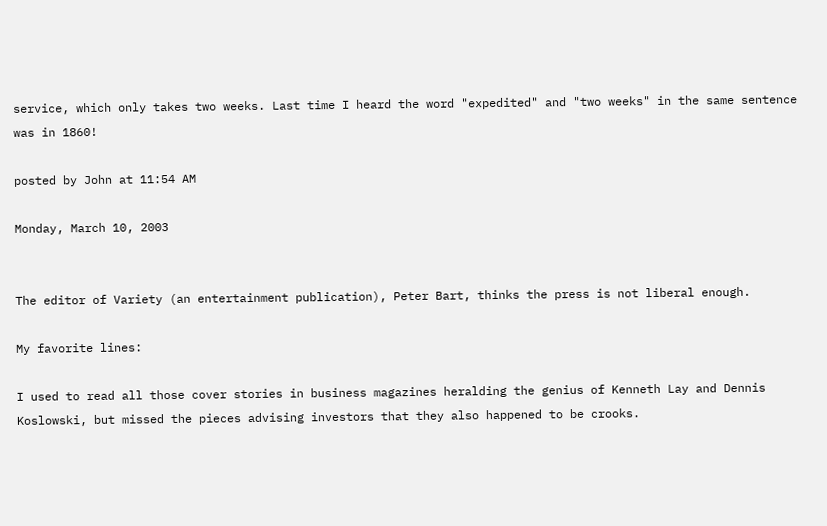service, which only takes two weeks. Last time I heard the word "expedited" and "two weeks" in the same sentence was in 1860!

posted by John at 11:54 AM

Monday, March 10, 2003


The editor of Variety (an entertainment publication), Peter Bart, thinks the press is not liberal enough.

My favorite lines:

I used to read all those cover stories in business magazines heralding the genius of Kenneth Lay and Dennis Koslowski, but missed the pieces advising investors that they also happened to be crooks.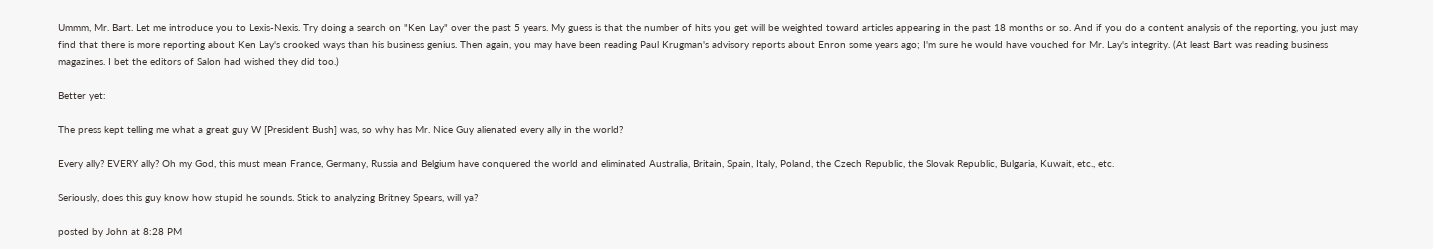Ummm, Mr. Bart. Let me introduce you to Lexis-Nexis. Try doing a search on "Ken Lay" over the past 5 years. My guess is that the number of hits you get will be weighted toward articles appearing in the past 18 months or so. And if you do a content analysis of the reporting, you just may find that there is more reporting about Ken Lay's crooked ways than his business genius. Then again, you may have been reading Paul Krugman's advisory reports about Enron some years ago; I'm sure he would have vouched for Mr. Lay's integrity. (At least Bart was reading business magazines. I bet the editors of Salon had wished they did too.)

Better yet:

The press kept telling me what a great guy W [President Bush] was, so why has Mr. Nice Guy alienated every ally in the world?

Every ally? EVERY ally? Oh my God, this must mean France, Germany, Russia and Belgium have conquered the world and eliminated Australia, Britain, Spain, Italy, Poland, the Czech Republic, the Slovak Republic, Bulgaria, Kuwait, etc., etc.

Seriously, does this guy know how stupid he sounds. Stick to analyzing Britney Spears, will ya?

posted by John at 8:28 PM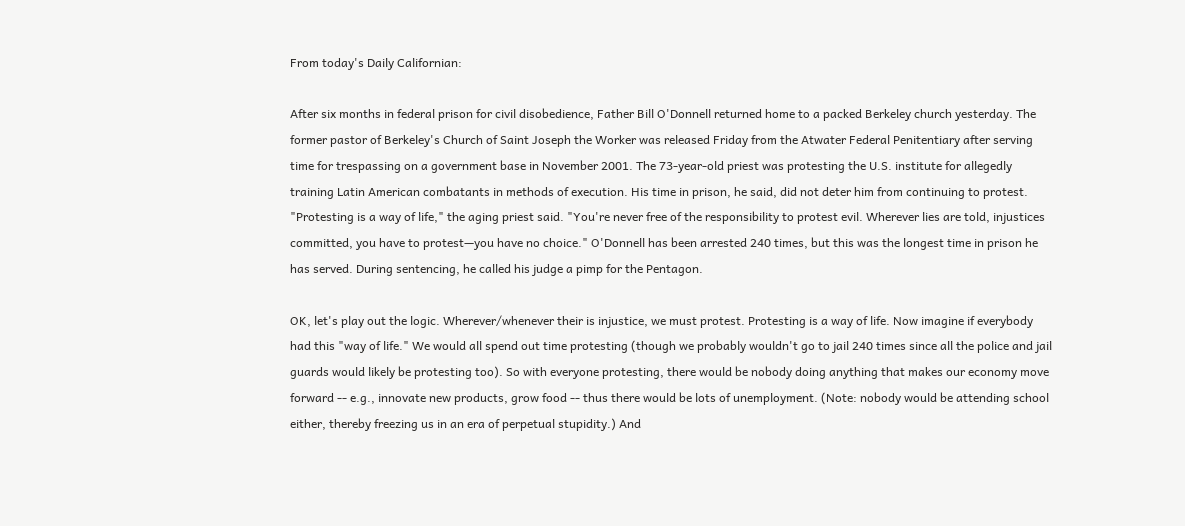From today's Daily Californian:

After six months in federal prison for civil disobedience, Father Bill O'Donnell returned home to a packed Berkeley church yesterday. The former pastor of Berkeley's Church of Saint Joseph the Worker was released Friday from the Atwater Federal Penitentiary after serving time for trespassing on a government base in November 2001. The 73-year-old priest was protesting the U.S. institute for allegedly training Latin American combatants in methods of execution. His time in prison, he said, did not deter him from continuing to protest. "Protesting is a way of life," the aging priest said. "You're never free of the responsibility to protest evil. Wherever lies are told, injustices committed, you have to protest—you have no choice." O'Donnell has been arrested 240 times, but this was the longest time in prison he has served. During sentencing, he called his judge a pimp for the Pentagon.

OK, let's play out the logic. Wherever/whenever their is injustice, we must protest. Protesting is a way of life. Now imagine if everybody had this "way of life." We would all spend out time protesting (though we probably wouldn't go to jail 240 times since all the police and jail guards would likely be protesting too). So with everyone protesting, there would be nobody doing anything that makes our economy move forward -- e.g., innovate new products, grow food -- thus there would be lots of unemployment. (Note: nobody would be attending school either, thereby freezing us in an era of perpetual stupidity.) And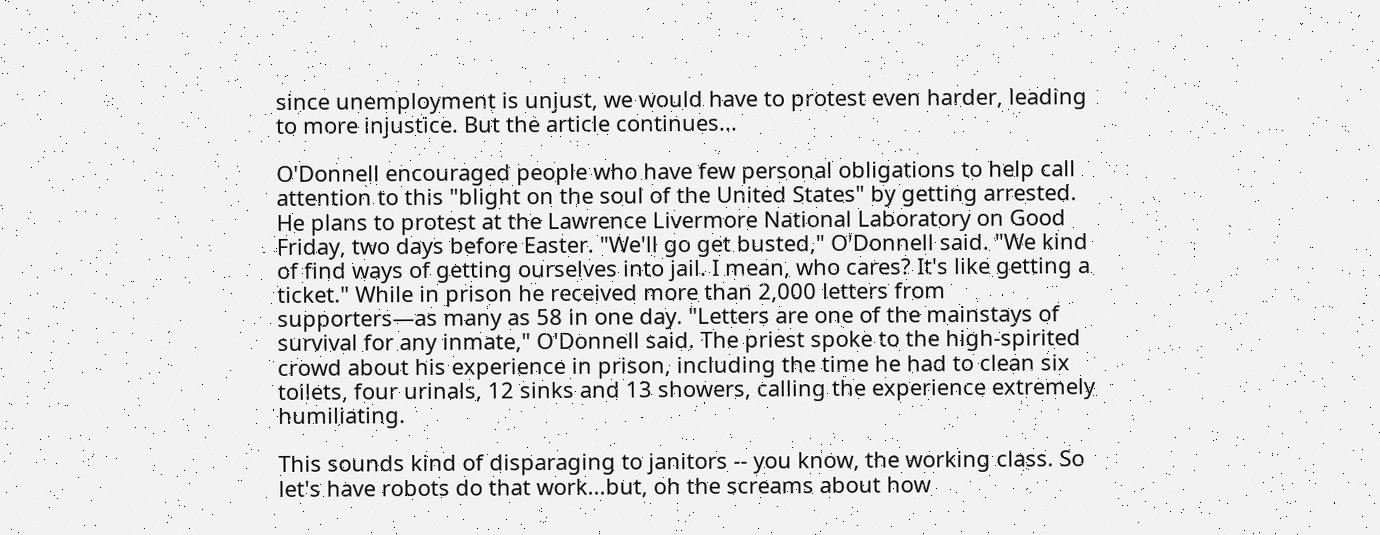since unemployment is unjust, we would have to protest even harder, leading to more injustice. But the article continues...

O'Donnell encouraged people who have few personal obligations to help call attention to this "blight on the soul of the United States" by getting arrested. He plans to protest at the Lawrence Livermore National Laboratory on Good Friday, two days before Easter. "We'll go get busted," O'Donnell said. "We kind of find ways of getting ourselves into jail. I mean, who cares? It's like getting a ticket." While in prison he received more than 2,000 letters from supporters—as many as 58 in one day. "Letters are one of the mainstays of survival for any inmate," O'Donnell said. The priest spoke to the high-spirited crowd about his experience in prison, including the time he had to clean six toilets, four urinals, 12 sinks and 13 showers, calling the experience extremely humiliating.

This sounds kind of disparaging to janitors -- you know, the working class. So let's have robots do that work...but, oh the screams about how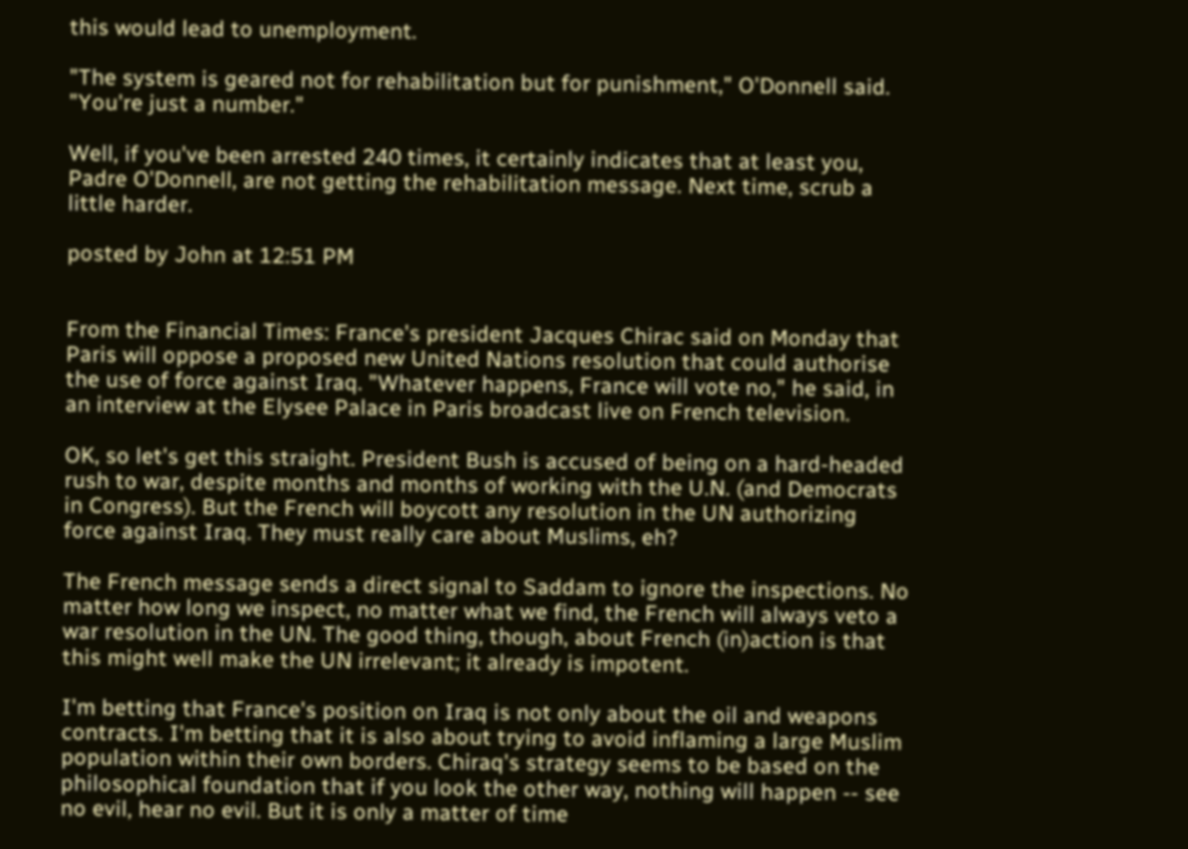this would lead to unemployment.

"The system is geared not for rehabilitation but for punishment," O'Donnell said. "You're just a number."

Well, if you've been arrested 240 times, it certainly indicates that at least you, Padre O'Donnell, are not getting the rehabilitation message. Next time, scrub a little harder.

posted by John at 12:51 PM


From the Financial Times: France's president Jacques Chirac said on Monday that Paris will oppose a proposed new United Nations resolution that could authorise the use of force against Iraq. "Whatever happens, France will vote no," he said, in an interview at the Elysee Palace in Paris broadcast live on French television.

OK, so let's get this straight. President Bush is accused of being on a hard-headed rush to war, despite months and months of working with the U.N. (and Democrats in Congress). But the French will boycott any resolution in the UN authorizing force against Iraq. They must really care about Muslims, eh?

The French message sends a direct signal to Saddam to ignore the inspections. No matter how long we inspect, no matter what we find, the French will always veto a war resolution in the UN. The good thing, though, about French (in)action is that this might well make the UN irrelevant; it already is impotent.

I'm betting that France's position on Iraq is not only about the oil and weapons contracts. I'm betting that it is also about trying to avoid inflaming a large Muslim population within their own borders. Chiraq's strategy seems to be based on the philosophical foundation that if you look the other way, nothing will happen -- see no evil, hear no evil. But it is only a matter of time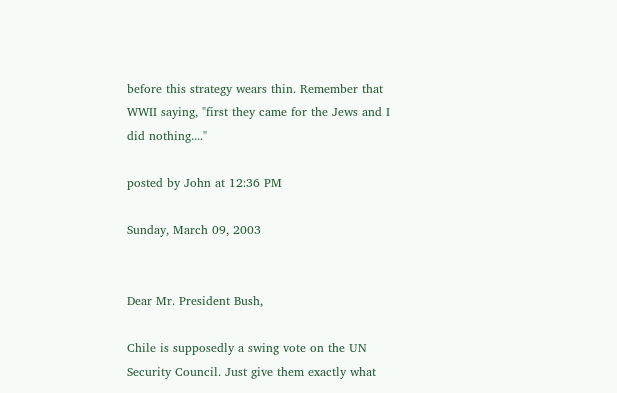before this strategy wears thin. Remember that WWII saying, "first they came for the Jews and I did nothing...."

posted by John at 12:36 PM

Sunday, March 09, 2003


Dear Mr. President Bush,

Chile is supposedly a swing vote on the UN Security Council. Just give them exactly what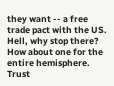they want -- a free trade pact with the US. Hell, why stop there? How about one for the entire hemisphere. Trust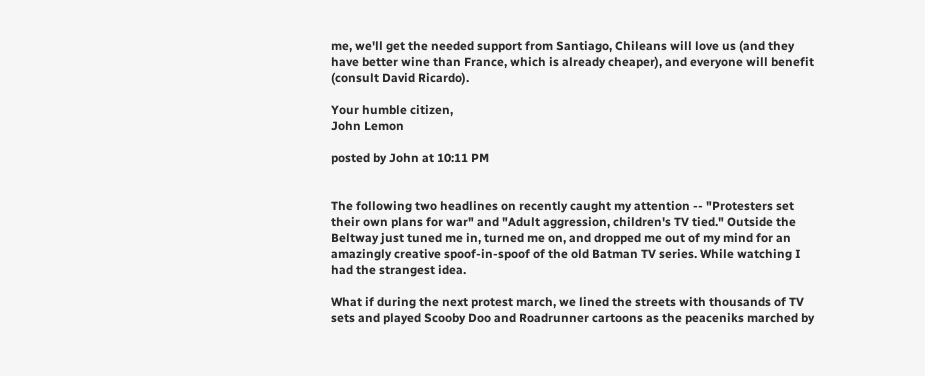me, we'll get the needed support from Santiago, Chileans will love us (and they have better wine than France, which is already cheaper), and everyone will benefit (consult David Ricardo).

Your humble citizen,
John Lemon

posted by John at 10:11 PM


The following two headlines on recently caught my attention -- "Protesters set their own plans for war" and "Adult aggression, children's TV tied." Outside the Beltway just tuned me in, turned me on, and dropped me out of my mind for an amazingly creative spoof-in-spoof of the old Batman TV series. While watching I had the strangest idea.

What if during the next protest march, we lined the streets with thousands of TV sets and played Scooby Doo and Roadrunner cartoons as the peaceniks marched by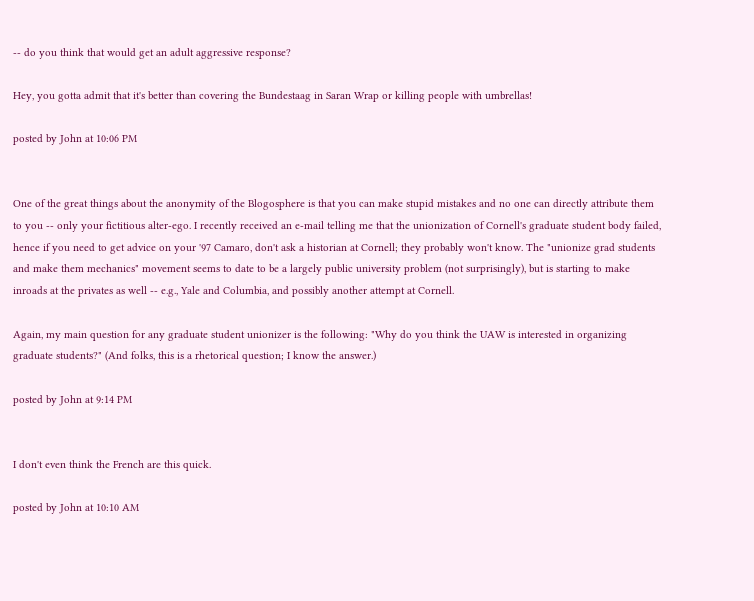-- do you think that would get an adult aggressive response?

Hey, you gotta admit that it's better than covering the Bundestaag in Saran Wrap or killing people with umbrellas!

posted by John at 10:06 PM


One of the great things about the anonymity of the Blogosphere is that you can make stupid mistakes and no one can directly attribute them to you -- only your fictitious alter-ego. I recently received an e-mail telling me that the unionization of Cornell's graduate student body failed, hence if you need to get advice on your '97 Camaro, don't ask a historian at Cornell; they probably won't know. The "unionize grad students and make them mechanics" movement seems to date to be a largely public university problem (not surprisingly), but is starting to make inroads at the privates as well -- e.g., Yale and Columbia, and possibly another attempt at Cornell.

Again, my main question for any graduate student unionizer is the following: "Why do you think the UAW is interested in organizing graduate students?" (And folks, this is a rhetorical question; I know the answer.)

posted by John at 9:14 PM


I don't even think the French are this quick.

posted by John at 10:10 AM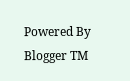Powered By Blogger TM